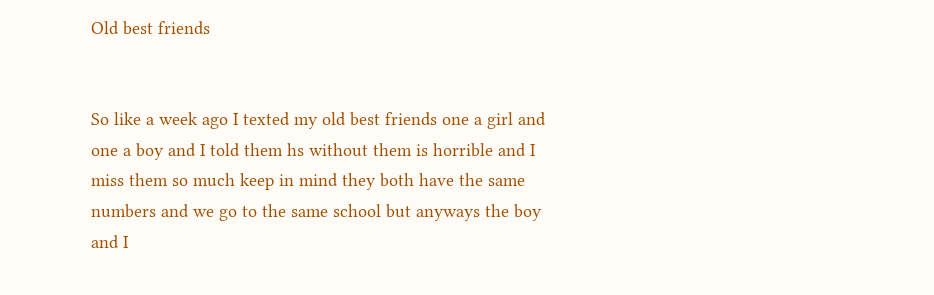Old best friends


So like a week ago I texted my old best friends one a girl and one a boy and I told them hs without them is horrible and I miss them so much keep in mind they both have the same numbers and we go to the same school but anyways the boy and I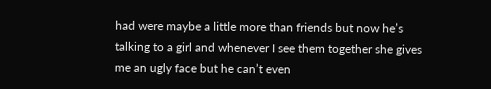had were maybe a little more than friends but now he’s talking to a girl and whenever I see them together she gives me an ugly face but he can’t even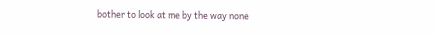bother to look at me by the way none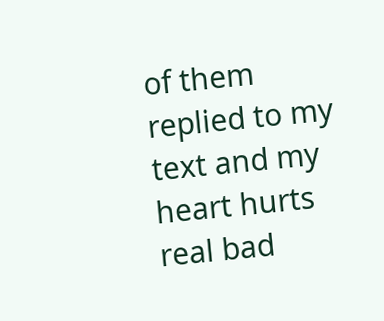of them replied to my text and my heart hurts real bad